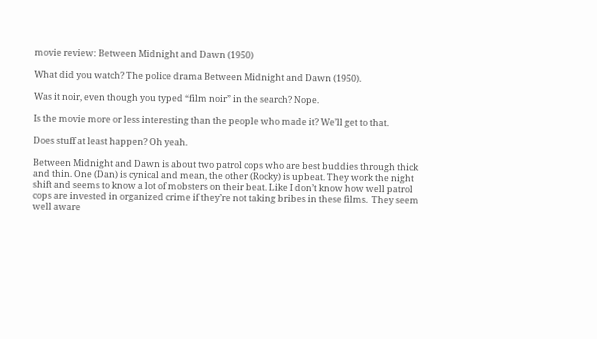movie review: Between Midnight and Dawn (1950)

What did you watch? The police drama Between Midnight and Dawn (1950).

Was it noir, even though you typed “film noir” in the search? Nope.

Is the movie more or less interesting than the people who made it? We’ll get to that.

Does stuff at least happen? Oh yeah.

Between Midnight and Dawn is about two patrol cops who are best buddies through thick and thin. One (Dan) is cynical and mean, the other (Rocky) is upbeat. They work the night shift and seems to know a lot of mobsters on their beat. Like I don’t know how well patrol cops are invested in organized crime if they’re not taking bribes in these films.  They seem well aware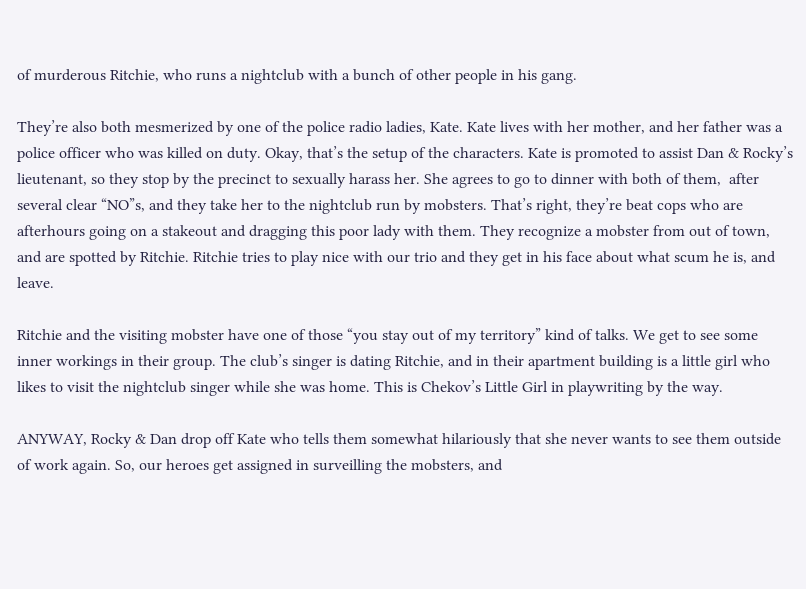of murderous Ritchie, who runs a nightclub with a bunch of other people in his gang.

They’re also both mesmerized by one of the police radio ladies, Kate. Kate lives with her mother, and her father was a police officer who was killed on duty. Okay, that’s the setup of the characters. Kate is promoted to assist Dan & Rocky’s lieutenant, so they stop by the precinct to sexually harass her. She agrees to go to dinner with both of them,  after several clear “NO”s, and they take her to the nightclub run by mobsters. That’s right, they’re beat cops who are afterhours going on a stakeout and dragging this poor lady with them. They recognize a mobster from out of town, and are spotted by Ritchie. Ritchie tries to play nice with our trio and they get in his face about what scum he is, and leave.

Ritchie and the visiting mobster have one of those “you stay out of my territory” kind of talks. We get to see some inner workings in their group. The club’s singer is dating Ritchie, and in their apartment building is a little girl who likes to visit the nightclub singer while she was home. This is Chekov’s Little Girl in playwriting by the way.

ANYWAY, Rocky & Dan drop off Kate who tells them somewhat hilariously that she never wants to see them outside of work again. So, our heroes get assigned in surveilling the mobsters, and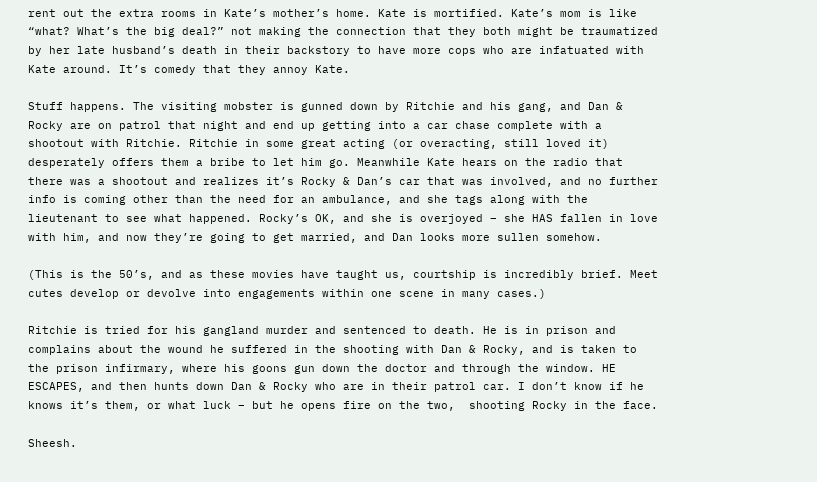rent out the extra rooms in Kate’s mother’s home. Kate is mortified. Kate’s mom is like “what? What’s the big deal?” not making the connection that they both might be traumatized by her late husband’s death in their backstory to have more cops who are infatuated with Kate around. It’s comedy that they annoy Kate.

Stuff happens. The visiting mobster is gunned down by Ritchie and his gang, and Dan & Rocky are on patrol that night and end up getting into a car chase complete with a shootout with Ritchie. Ritchie in some great acting (or overacting, still loved it) desperately offers them a bribe to let him go. Meanwhile Kate hears on the radio that there was a shootout and realizes it’s Rocky & Dan’s car that was involved, and no further info is coming other than the need for an ambulance, and she tags along with the lieutenant to see what happened. Rocky’s OK, and she is overjoyed – she HAS fallen in love with him, and now they’re going to get married, and Dan looks more sullen somehow.

(This is the 50’s, and as these movies have taught us, courtship is incredibly brief. Meet cutes develop or devolve into engagements within one scene in many cases.)

Ritchie is tried for his gangland murder and sentenced to death. He is in prison and complains about the wound he suffered in the shooting with Dan & Rocky, and is taken to the prison infirmary, where his goons gun down the doctor and through the window. HE ESCAPES, and then hunts down Dan & Rocky who are in their patrol car. I don’t know if he knows it’s them, or what luck – but he opens fire on the two,  shooting Rocky in the face.

Sheesh.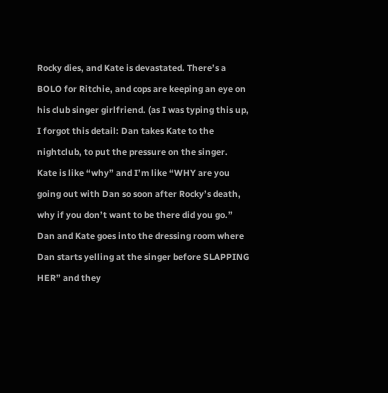Rocky dies, and Kate is devastated. There’s a BOLO for Ritchie, and cops are keeping an eye on his club singer girlfriend. (as I was typing this up, I forgot this detail: Dan takes Kate to the nightclub, to put the pressure on the singer. Kate is like “why” and I’m like “WHY are you going out with Dan so soon after Rocky’s death, why if you don’t want to be there did you go.” Dan and Kate goes into the dressing room where Dan starts yelling at the singer before SLAPPING HER” and they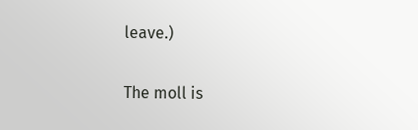leave.)

The moll is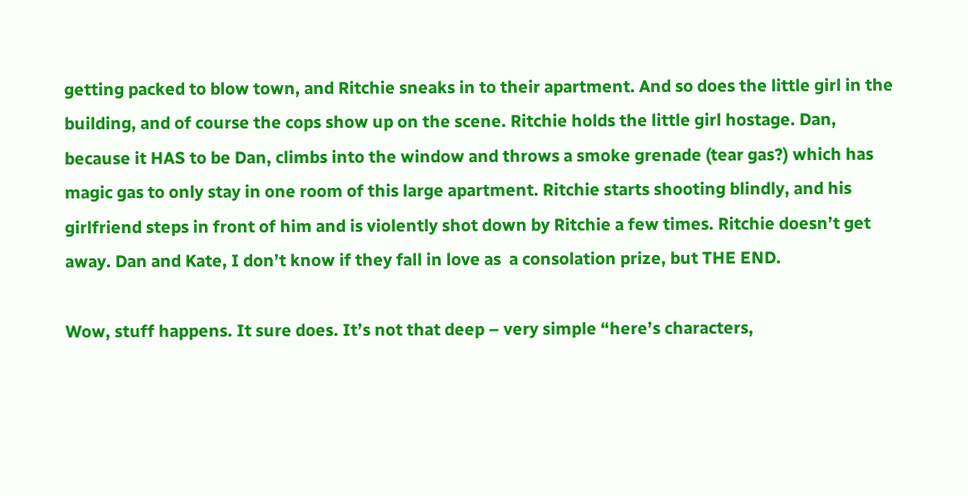getting packed to blow town, and Ritchie sneaks in to their apartment. And so does the little girl in the building, and of course the cops show up on the scene. Ritchie holds the little girl hostage. Dan, because it HAS to be Dan, climbs into the window and throws a smoke grenade (tear gas?) which has magic gas to only stay in one room of this large apartment. Ritchie starts shooting blindly, and his girlfriend steps in front of him and is violently shot down by Ritchie a few times. Ritchie doesn’t get away. Dan and Kate, I don’t know if they fall in love as  a consolation prize, but THE END.

Wow, stuff happens. It sure does. It’s not that deep – very simple “here’s characters,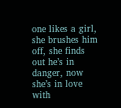one likes a girl, she brushes him off, she finds out he’s in danger, now she’s in love with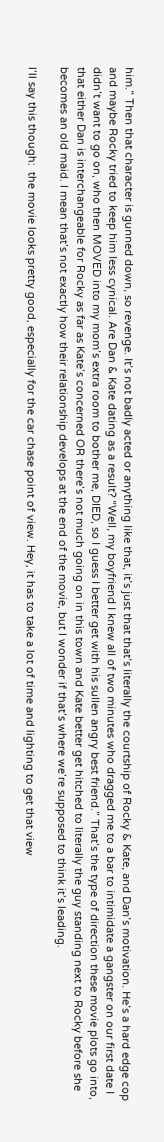him.” Then that character is gunned down, so revenge. It’s not badly acted or anything like that, it’s just that that’s literally the courtship of Rocky & Kate, and Dan’s motivation. He’s a hard edge cop and maybe Rocky tried to keep him less cynical. Are Dan & Kate dating as a result? “Well, my boyfriend I knew all of two minutes who dragged me to a bar to intimidate a gangster on our first date I didn’t want to go on, who then MOVED into my mom’s extra room to bother me, DIED, so I guess I better get with his sullen angry best friend.” That’s the type of direction these movie plots go into, that either Dan is interchangeable for Rocky as far as Kate’s concerned OR there’s not much going on in this town and Kate better get hitched to literally the guy standing next to Rocky before she becomes an old maid. I mean that’s not exactly how their relationship develops at the end of the movie, but I wonder if that’s where we’re supposed to think it’s leading.

I’ll say this though:  the movie looks pretty good, especially for the car chase point of view. Hey, it has to take a lot of time and lighting to get that view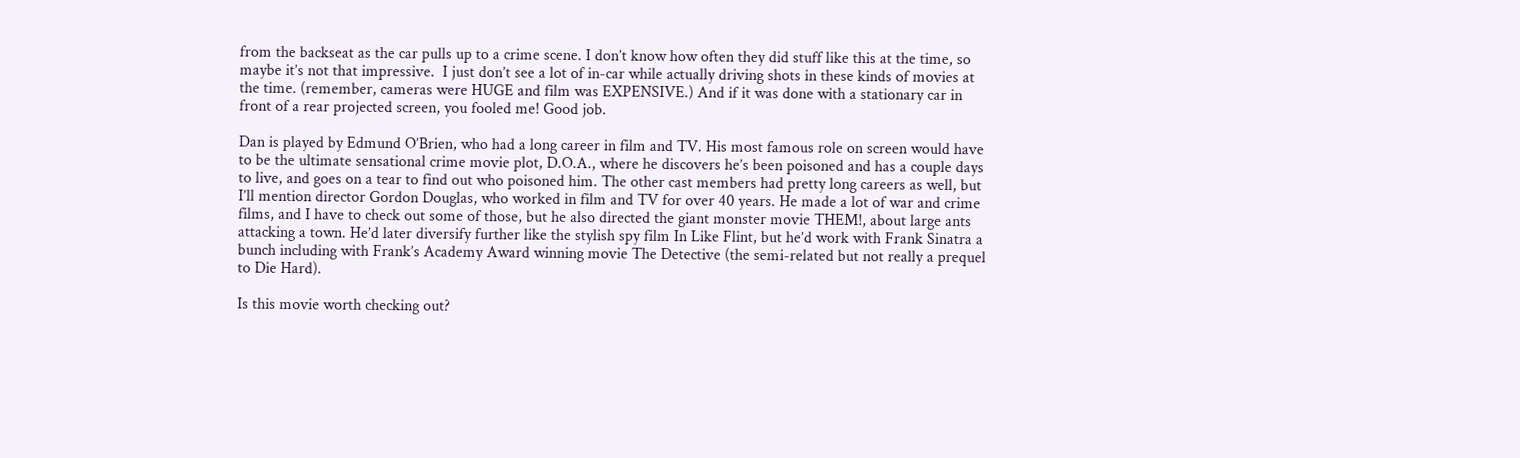from the backseat as the car pulls up to a crime scene. I don’t know how often they did stuff like this at the time, so maybe it’s not that impressive.  I just don’t see a lot of in-car while actually driving shots in these kinds of movies at the time. (remember, cameras were HUGE and film was EXPENSIVE.) And if it was done with a stationary car in front of a rear projected screen, you fooled me! Good job.

Dan is played by Edmund O’Brien, who had a long career in film and TV. His most famous role on screen would have to be the ultimate sensational crime movie plot, D.O.A., where he discovers he’s been poisoned and has a couple days to live, and goes on a tear to find out who poisoned him. The other cast members had pretty long careers as well, but I’ll mention director Gordon Douglas, who worked in film and TV for over 40 years. He made a lot of war and crime films, and I have to check out some of those, but he also directed the giant monster movie THEM!, about large ants attacking a town. He’d later diversify further like the stylish spy film In Like Flint, but he’d work with Frank Sinatra a bunch including with Frank’s Academy Award winning movie The Detective (the semi-related but not really a prequel to Die Hard).

Is this movie worth checking out?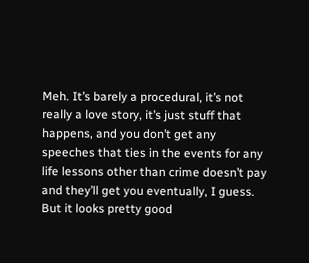Meh. It’s barely a procedural, it’s not really a love story, it’s just stuff that happens, and you don’t get any speeches that ties in the events for any life lessons other than crime doesn’t pay and they’ll get you eventually, I guess. But it looks pretty good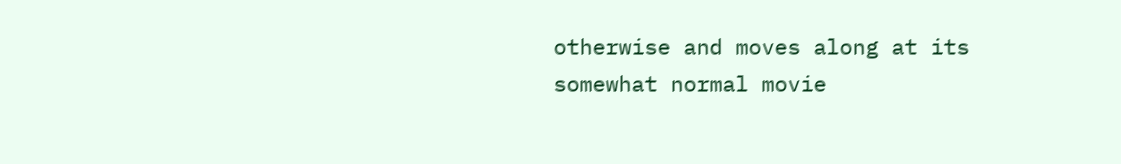otherwise and moves along at its somewhat normal movie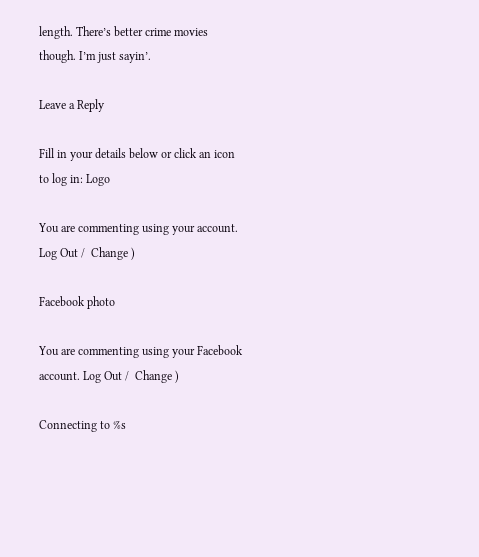length. There’s better crime movies though. I’m just sayin’.

Leave a Reply

Fill in your details below or click an icon to log in: Logo

You are commenting using your account. Log Out /  Change )

Facebook photo

You are commenting using your Facebook account. Log Out /  Change )

Connecting to %s